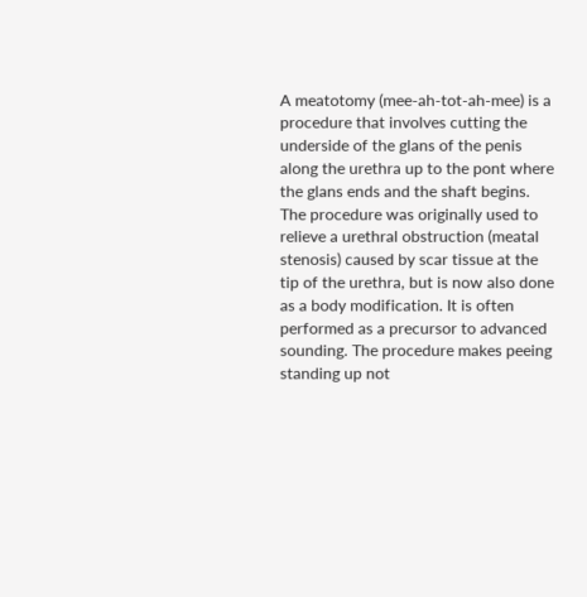A meatotomy (mee-ah-tot-ah-mee) is a procedure that involves cutting the underside of the glans of the penis along the urethra up to the pont where the glans ends and the shaft begins. The procedure was originally used to relieve a urethral obstruction (meatal stenosis) caused by scar tissue at the tip of the urethra, but is now also done as a body modification. It is often performed as a precursor to advanced sounding. The procedure makes peeing standing up not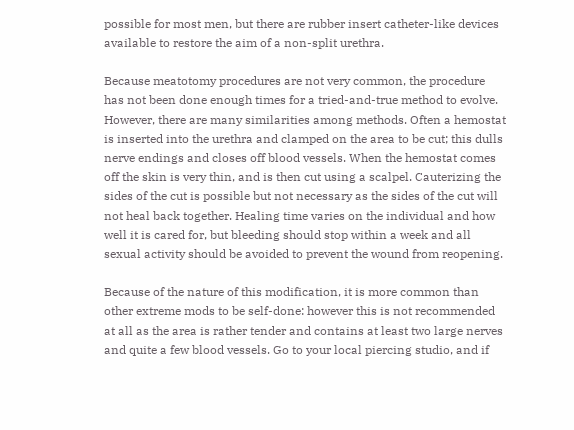possible for most men, but there are rubber insert catheter-like devices available to restore the aim of a non-split urethra.

Because meatotomy procedures are not very common, the procedure has not been done enough times for a tried-and-true method to evolve. However, there are many similarities among methods. Often a hemostat is inserted into the urethra and clamped on the area to be cut; this dulls nerve endings and closes off blood vessels. When the hemostat comes off the skin is very thin, and is then cut using a scalpel. Cauterizing the sides of the cut is possible but not necessary as the sides of the cut will not heal back together. Healing time varies on the individual and how well it is cared for, but bleeding should stop within a week and all sexual activity should be avoided to prevent the wound from reopening.

Because of the nature of this modification, it is more common than other extreme mods to be self-done: however this is not recommended at all as the area is rather tender and contains at least two large nerves and quite a few blood vessels. Go to your local piercing studio, and if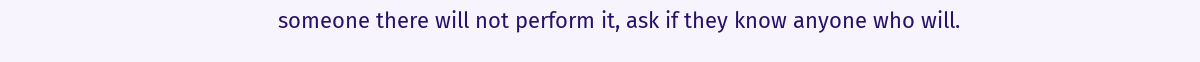someone there will not perform it, ask if they know anyone who will.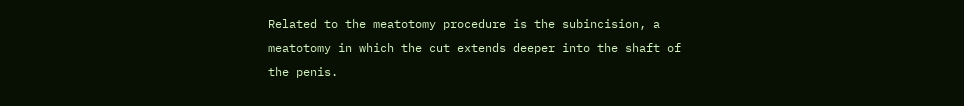Related to the meatotomy procedure is the subincision, a meatotomy in which the cut extends deeper into the shaft of the penis.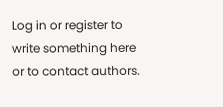Log in or register to write something here or to contact authors.